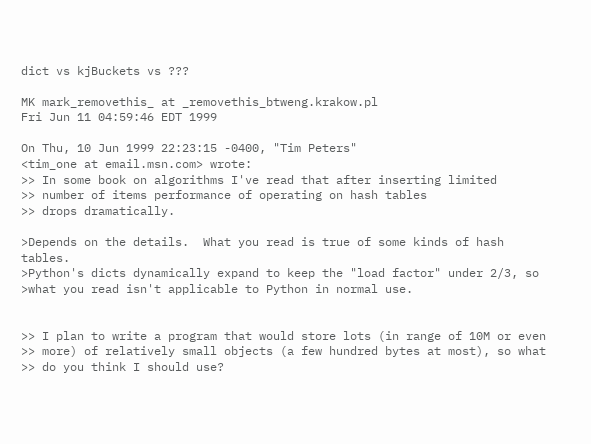dict vs kjBuckets vs ???

MK mark_removethis_ at _removethis_btweng.krakow.pl
Fri Jun 11 04:59:46 EDT 1999

On Thu, 10 Jun 1999 22:23:15 -0400, "Tim Peters"
<tim_one at email.msn.com> wrote:
>> In some book on algorithms I've read that after inserting limited
>> number of items performance of operating on hash tables
>> drops dramatically.

>Depends on the details.  What you read is true of some kinds of hash tables.
>Python's dicts dynamically expand to keep the "load factor" under 2/3, so
>what you read isn't applicable to Python in normal use.


>> I plan to write a program that would store lots (in range of 10M or even
>> more) of relatively small objects (a few hundred bytes at most), so what
>> do you think I should use?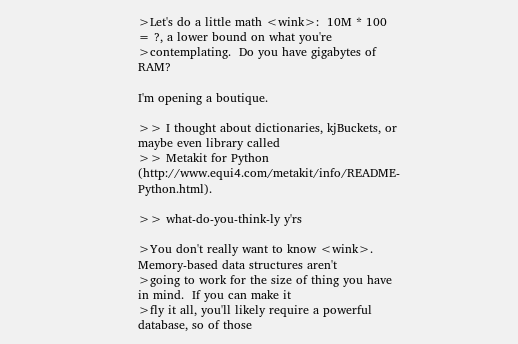>Let's do a little math <wink>:  10M * 100 = ?, a lower bound on what you're
>contemplating.  Do you have gigabytes of RAM?

I'm opening a boutique.

>> I thought about dictionaries, kjBuckets, or maybe even library called
>> Metakit for Python (http://www.equi4.com/metakit/info/README-Python.html).

>> what-do-you-think-ly y'rs

>You don't really want to know <wink>.  Memory-based data structures aren't
>going to work for the size of thing you have in mind.  If you can make it
>fly it all, you'll likely require a powerful database, so of those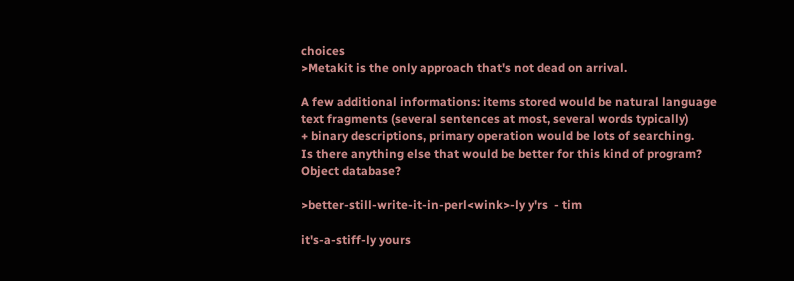choices
>Metakit is the only approach that's not dead on arrival.

A few additional informations: items stored would be natural language
text fragments (several sentences at most, several words typically)
+ binary descriptions, primary operation would be lots of searching.
Is there anything else that would be better for this kind of program?
Object database?

>better-still-write-it-in-perl<wink>-ly y'rs  - tim

it's-a-stiff-ly yours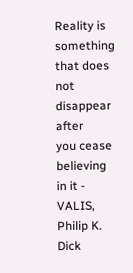Reality is something that does not disappear after
you cease believing in it - VALIS, Philip K. Dick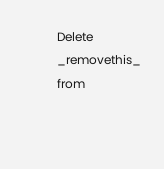Delete _removethis_ from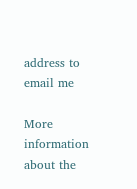address to email me

More information about the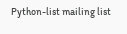Python-list mailing list